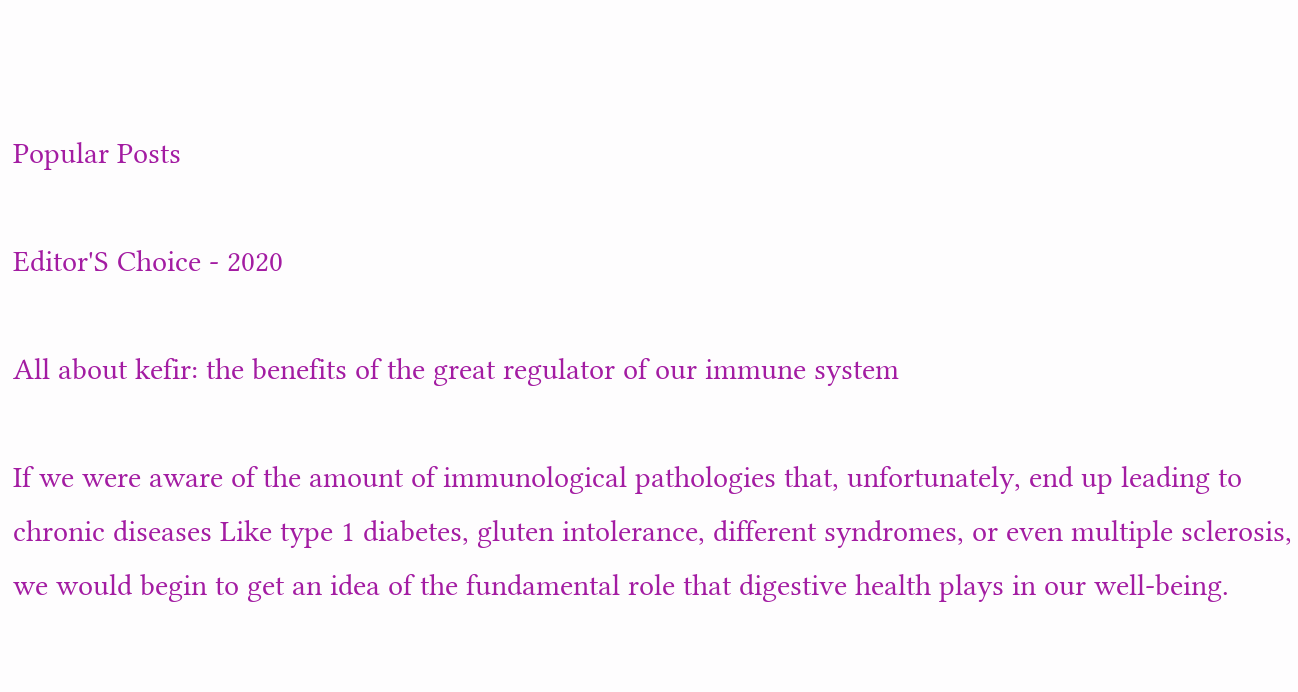Popular Posts

Editor'S Choice - 2020

All about kefir: the benefits of the great regulator of our immune system

If we were aware of the amount of immunological pathologies that, unfortunately, end up leading to chronic diseases Like type 1 diabetes, gluten intolerance, different syndromes, or even multiple sclerosis, we would begin to get an idea of the fundamental role that digestive health plays in our well-being.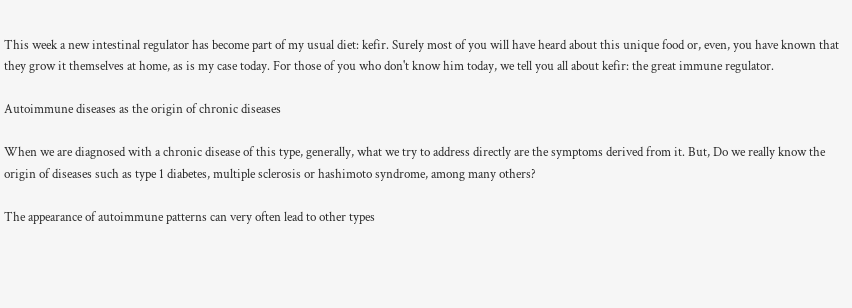This week a new intestinal regulator has become part of my usual diet: kefir. Surely most of you will have heard about this unique food or, even, you have known that they grow it themselves at home, as is my case today. For those of you who don't know him today, we tell you all about kefir: the great immune regulator.

Autoimmune diseases as the origin of chronic diseases

When we are diagnosed with a chronic disease of this type, generally, what we try to address directly are the symptoms derived from it. But, Do we really know the origin of diseases such as type 1 diabetes, multiple sclerosis or hashimoto syndrome, among many others?

The appearance of autoimmune patterns can very often lead to other types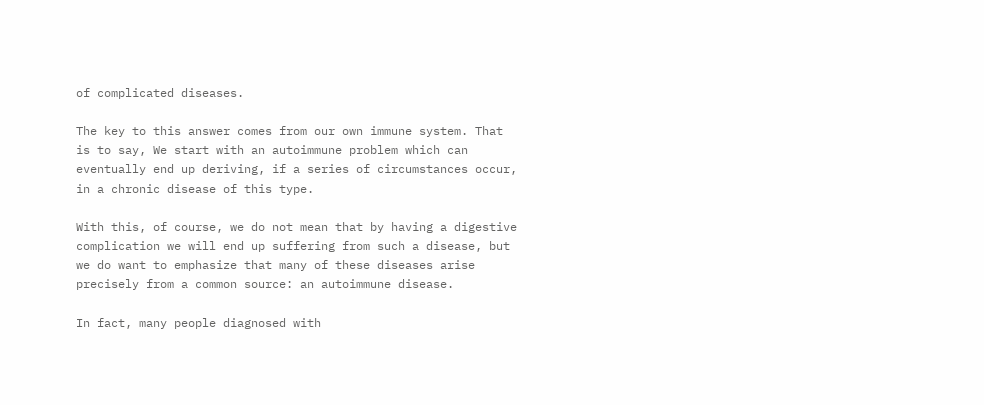of complicated diseases.

The key to this answer comes from our own immune system. That is to say, We start with an autoimmune problem which can eventually end up deriving, if a series of circumstances occur, in a chronic disease of this type.

With this, of course, we do not mean that by having a digestive complication we will end up suffering from such a disease, but we do want to emphasize that many of these diseases arise precisely from a common source: an autoimmune disease.

In fact, many people diagnosed with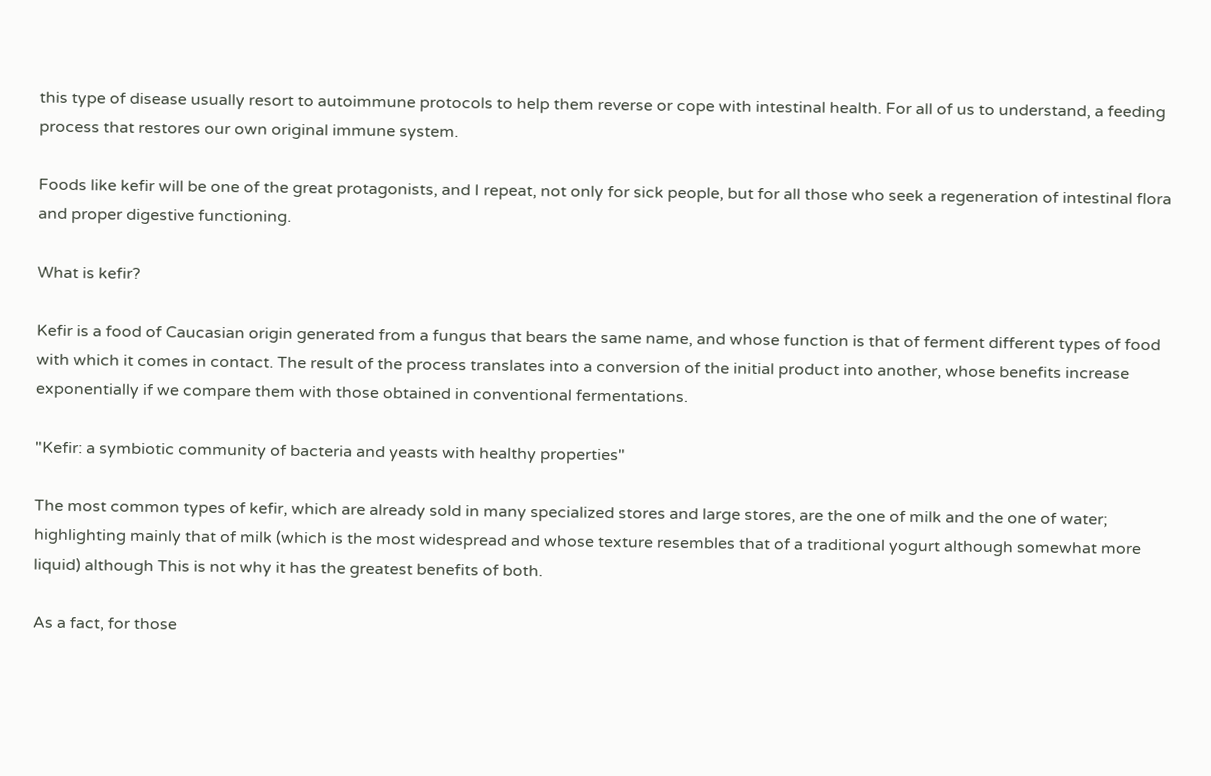this type of disease usually resort to autoimmune protocols to help them reverse or cope with intestinal health. For all of us to understand, a feeding process that restores our own original immune system.

Foods like kefir will be one of the great protagonists, and I repeat, not only for sick people, but for all those who seek a regeneration of intestinal flora and proper digestive functioning.

What is kefir?

Kefir is a food of Caucasian origin generated from a fungus that bears the same name, and whose function is that of ferment different types of food with which it comes in contact. The result of the process translates into a conversion of the initial product into another, whose benefits increase exponentially if we compare them with those obtained in conventional fermentations.

"Kefir: a symbiotic community of bacteria and yeasts with healthy properties"

The most common types of kefir, which are already sold in many specialized stores and large stores, are the one of milk and the one of water; highlighting mainly that of milk (which is the most widespread and whose texture resembles that of a traditional yogurt although somewhat more liquid) although This is not why it has the greatest benefits of both.

As a fact, for those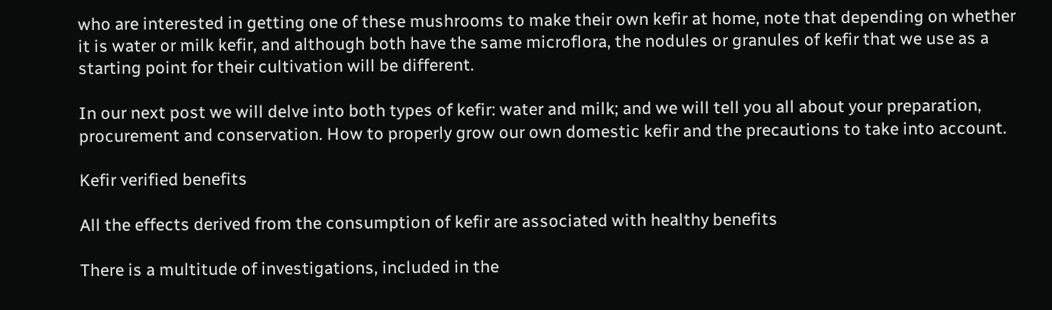who are interested in getting one of these mushrooms to make their own kefir at home, note that depending on whether it is water or milk kefir, and although both have the same microflora, the nodules or granules of kefir that we use as a starting point for their cultivation will be different.

In our next post we will delve into both types of kefir: water and milk; and we will tell you all about your preparation, procurement and conservation. How to properly grow our own domestic kefir and the precautions to take into account.

Kefir verified benefits

All the effects derived from the consumption of kefir are associated with healthy benefits

There is a multitude of investigations, included in the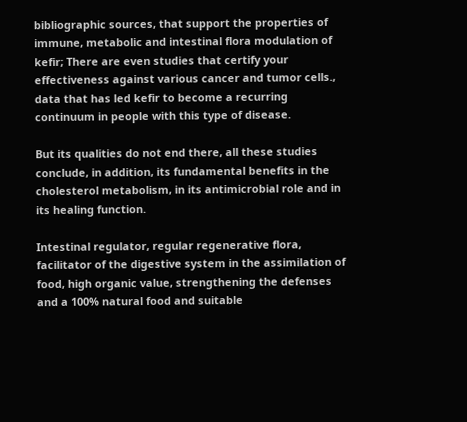bibliographic sources, that support the properties of immune, metabolic and intestinal flora modulation of kefir; There are even studies that certify your effectiveness against various cancer and tumor cells., data that has led kefir to become a recurring continuum in people with this type of disease.

But its qualities do not end there, all these studies conclude, in addition, its fundamental benefits in the cholesterol metabolism, in its antimicrobial role and in its healing function.

Intestinal regulator, regular regenerative flora, facilitator of the digestive system in the assimilation of food, high organic value, strengthening the defenses and a 100% natural food and suitable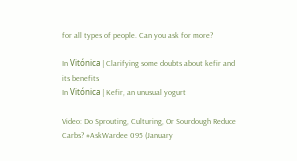for all types of people. Can you ask for more?

In Vitónica | Clarifying some doubts about kefir and its benefits
In Vitónica | Kefir, an unusual yogurt

Video: Do Sprouting, Culturing, Or Sourdough Reduce Carbs? #AskWardee 095 (January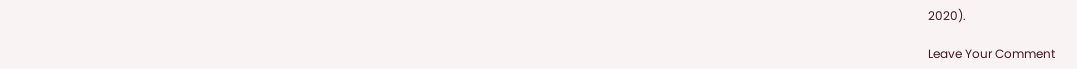2020).

Leave Your Comment